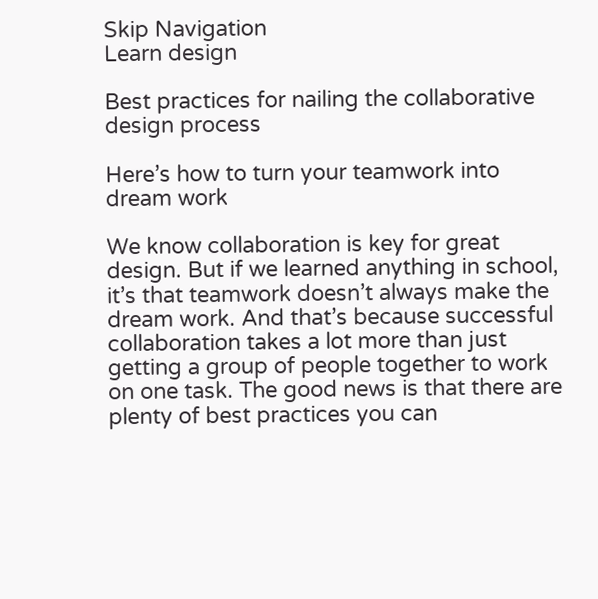Skip Navigation
Learn design

Best practices for nailing the collaborative design process

Here’s how to turn your teamwork into dream work

We know collaboration is key for great design. But if we learned anything in school, it’s that teamwork doesn’t always make the dream work. And that’s because successful collaboration takes a lot more than just getting a group of people together to work on one task. The good news is that there are plenty of best practices you can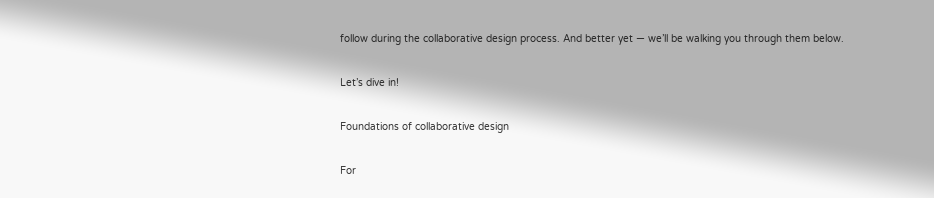follow during the collaborative design process. And better yet — we’ll be walking you through them below.

Let’s dive in!

Foundations of collaborative design

For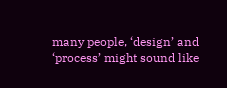many people, ‘design’ and ‘process’ might sound like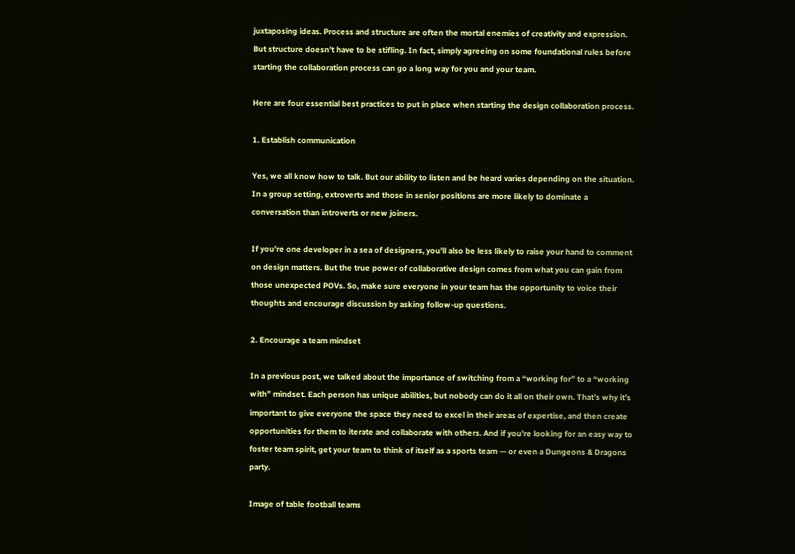juxtaposing ideas. Process and structure are often the mortal enemies of creativity and expression. But structure doesn’t have to be stifling. In fact, simply agreeing on some foundational rules before starting the collaboration process can go a long way for you and your team.

Here are four essential best practices to put in place when starting the design collaboration process.

1. Establish communication

Yes, we all know how to talk. But our ability to listen and be heard varies depending on the situation. In a group setting, extroverts and those in senior positions are more likely to dominate a conversation than introverts or new joiners.

If you’re one developer in a sea of designers, you’ll also be less likely to raise your hand to comment on design matters. But the true power of collaborative design comes from what you can gain from those unexpected POVs. So, make sure everyone in your team has the opportunity to voice their thoughts and encourage discussion by asking follow-up questions.

2. Encourage a team mindset

In a previous post, we talked about the importance of switching from a “working for” to a “working with” mindset. Each person has unique abilities, but nobody can do it all on their own. That’s why it’s important to give everyone the space they need to excel in their areas of expertise, and then create opportunities for them to iterate and collaborate with others. And if you’re looking for an easy way to foster team spirit, get your team to think of itself as a sports team — or even a Dungeons & Dragons party.

Image of table football teams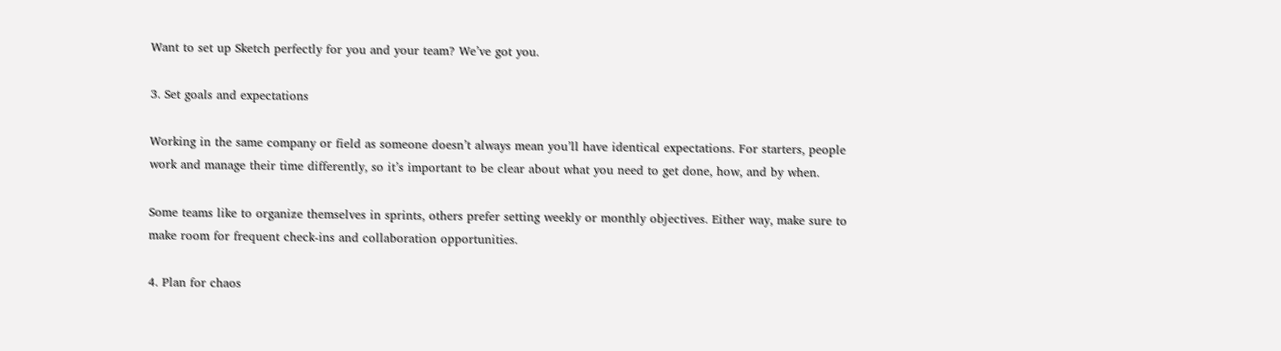Want to set up Sketch perfectly for you and your team? We’ve got you.

3. Set goals and expectations

Working in the same company or field as someone doesn’t always mean you’ll have identical expectations. For starters, people work and manage their time differently, so it’s important to be clear about what you need to get done, how, and by when.

Some teams like to organize themselves in sprints, others prefer setting weekly or monthly objectives. Either way, make sure to make room for frequent check-ins and collaboration opportunities.

4. Plan for chaos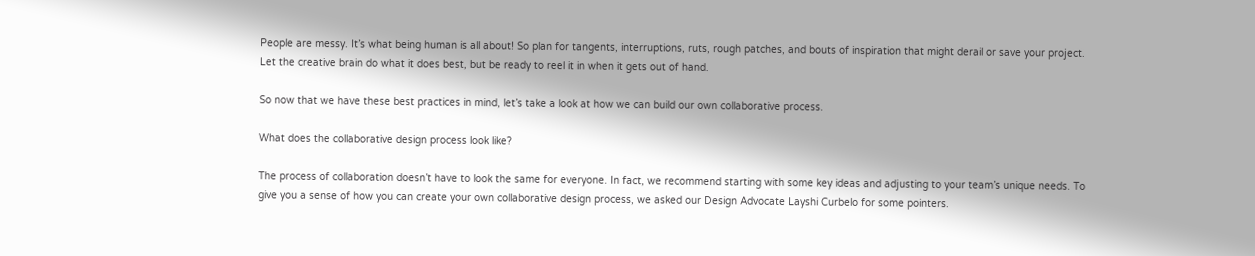People are messy. It’s what being human is all about! So plan for tangents, interruptions, ruts, rough patches, and bouts of inspiration that might derail or save your project. Let the creative brain do what it does best, but be ready to reel it in when it gets out of hand.

So now that we have these best practices in mind, let’s take a look at how we can build our own collaborative process.

What does the collaborative design process look like?

The process of collaboration doesn’t have to look the same for everyone. In fact, we recommend starting with some key ideas and adjusting to your team’s unique needs. To give you a sense of how you can create your own collaborative design process, we asked our Design Advocate Layshi Curbelo for some pointers.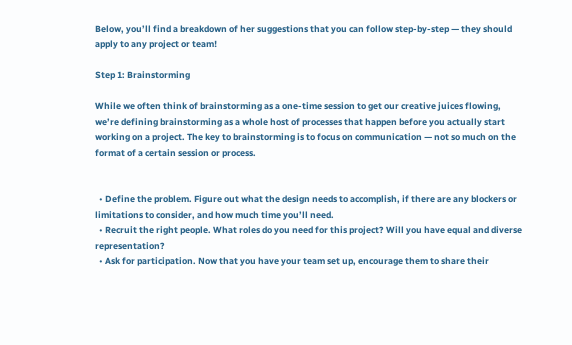Below, you’ll find a breakdown of her suggestions that you can follow step-by-step — they should apply to any project or team!

Step 1: Brainstorming

While we often think of brainstorming as a one-time session to get our creative juices flowing, we’re defining brainstorming as a whole host of processes that happen before you actually start working on a project. The key to brainstorming is to focus on communication — not so much on the format of a certain session or process.


  • Define the problem. Figure out what the design needs to accomplish, if there are any blockers or limitations to consider, and how much time you’ll need.
  • Recruit the right people. What roles do you need for this project? Will you have equal and diverse representation?
  • Ask for participation. Now that you have your team set up, encourage them to share their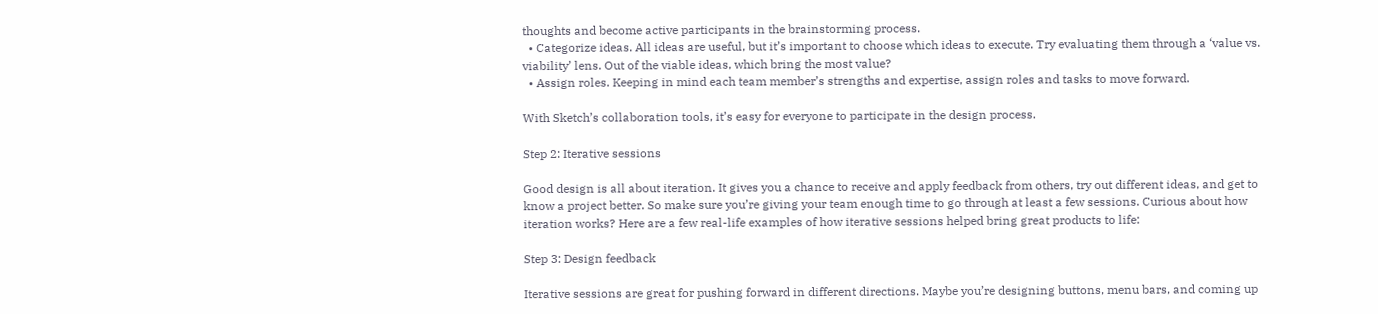thoughts and become active participants in the brainstorming process.
  • Categorize ideas. All ideas are useful, but it’s important to choose which ideas to execute. Try evaluating them through a ‘value vs. viability’ lens. Out of the viable ideas, which bring the most value?
  • Assign roles. Keeping in mind each team member’s strengths and expertise, assign roles and tasks to move forward.

With Sketch’s collaboration tools, it’s easy for everyone to participate in the design process.

Step 2: Iterative sessions

Good design is all about iteration. It gives you a chance to receive and apply feedback from others, try out different ideas, and get to know a project better. So make sure you’re giving your team enough time to go through at least a few sessions. Curious about how iteration works? Here are a few real-life examples of how iterative sessions helped bring great products to life:

Step 3: Design feedback

Iterative sessions are great for pushing forward in different directions. Maybe you’re designing buttons, menu bars, and coming up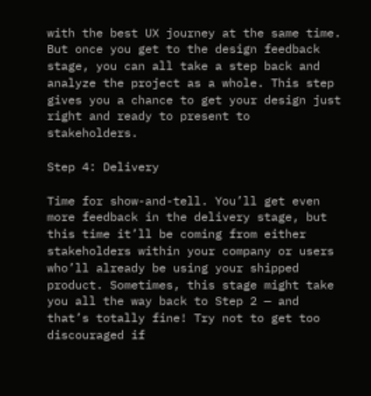with the best UX journey at the same time. But once you get to the design feedback stage, you can all take a step back and analyze the project as a whole. This step gives you a chance to get your design just right and ready to present to stakeholders.

Step 4: Delivery

Time for show-and-tell. You’ll get even more feedback in the delivery stage, but this time it’ll be coming from either stakeholders within your company or users who’ll already be using your shipped product. Sometimes, this stage might take you all the way back to Step 2 — and that’s totally fine! Try not to get too discouraged if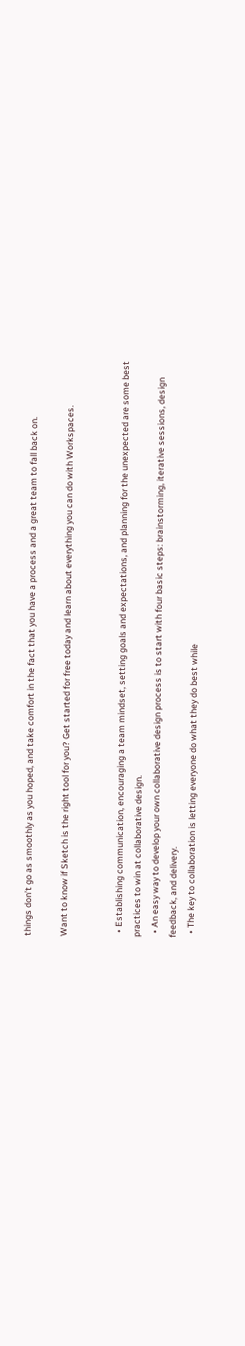things don’t go as smoothly as you hoped, and take comfort in the fact that you have a process and a great team to fall back on.

Want to know if Sketch is the right tool for you? Get started for free today and learn about everything you can do with Workspaces.


  • Establishing communication, encouraging a team mindset, setting goals and expectations, and planning for the unexpected are some best practices to win at collaborative design.
  • An easy way to develop your own collaborative design process is to start with four basic steps: brainstorming, iterative sessions, design feedback, and delivery.
  • The key to collaboration is letting everyone do what they do best while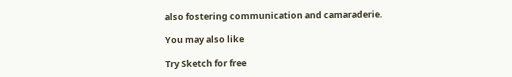also fostering communication and camaraderie.

You may also like

Try Sketch for free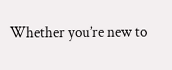Whether you’re new to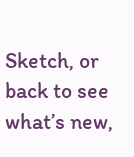Sketch, or back to see what’s new,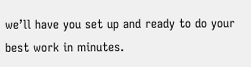we’ll have you set up and ready to do your best work in minutes.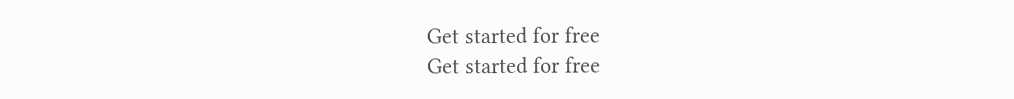Get started for free
Get started for free